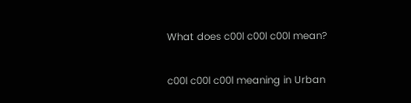What does c00l c00l c00l mean?

c00l c00l c00l meaning in Urban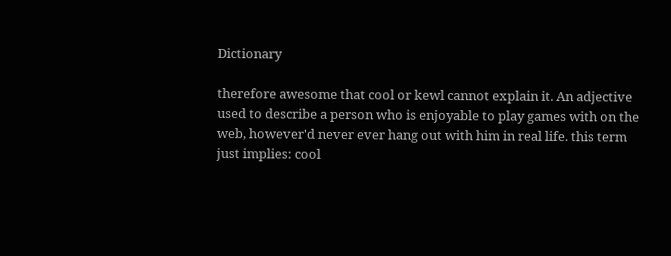Dictionary

therefore awesome that cool or kewl cannot explain it. An adjective used to describe a person who is enjoyable to play games with on the web, however'd never ever hang out with him in real life. this term just implies: cool